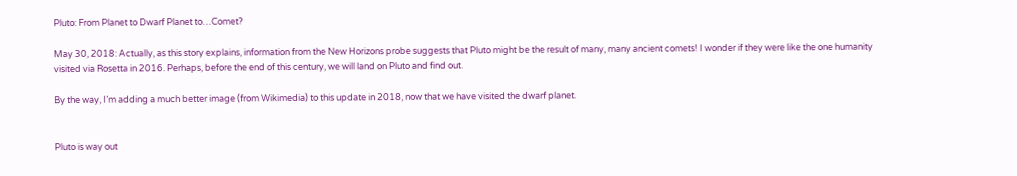Pluto: From Planet to Dwarf Planet to…Comet?

May 30, 2018: Actually, as this story explains, information from the New Horizons probe suggests that Pluto might be the result of many, many ancient comets! I wonder if they were like the one humanity visited via Rosetta in 2016. Perhaps, before the end of this century, we will land on Pluto and find out.

By the way, I’m adding a much better image (from Wikimedia) to this update in 2018, now that we have visited the dwarf planet.


Pluto is way out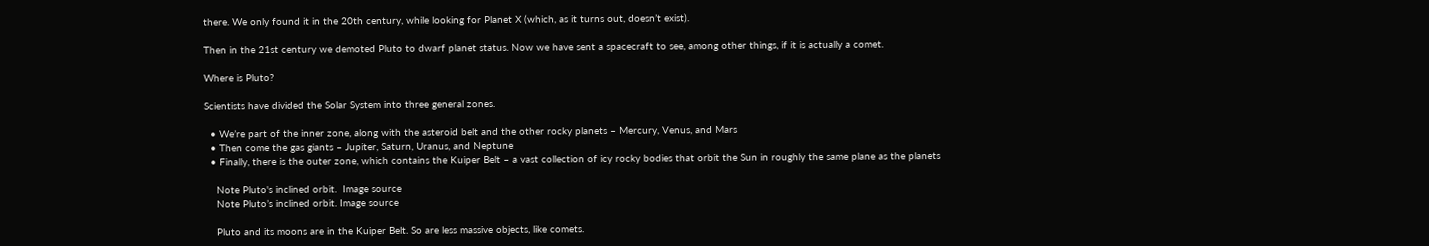there. We only found it in the 20th century, while looking for Planet X (which, as it turns out, doesn’t exist).

Then in the 21st century we demoted Pluto to dwarf planet status. Now we have sent a spacecraft to see, among other things, if it is actually a comet.

Where is Pluto?

Scientists have divided the Solar System into three general zones.

  • We’re part of the inner zone, along with the asteroid belt and the other rocky planets – Mercury, Venus, and Mars
  • Then come the gas giants – Jupiter, Saturn, Uranus, and Neptune
  • Finally, there is the outer zone, which contains the Kuiper Belt – a vast collection of icy rocky bodies that orbit the Sun in roughly the same plane as the planets

    Note Pluto's inclined orbit.  Image source
    Note Pluto’s inclined orbit. Image source

    Pluto and its moons are in the Kuiper Belt. So are less massive objects, like comets.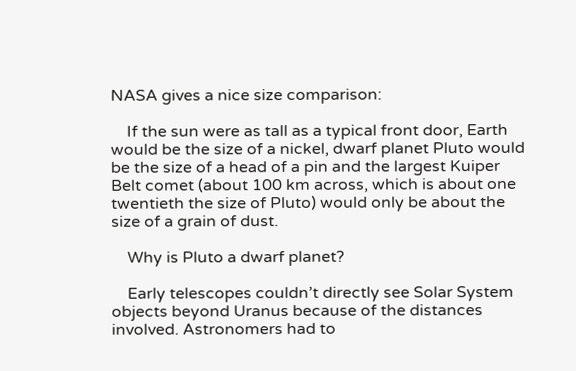NASA gives a nice size comparison:

    If the sun were as tall as a typical front door, Earth would be the size of a nickel, dwarf planet Pluto would be the size of a head of a pin and the largest Kuiper Belt comet (about 100 km across, which is about one twentieth the size of Pluto) would only be about the size of a grain of dust.

    Why is Pluto a dwarf planet?

    Early telescopes couldn’t directly see Solar System objects beyond Uranus because of the distances involved. Astronomers had to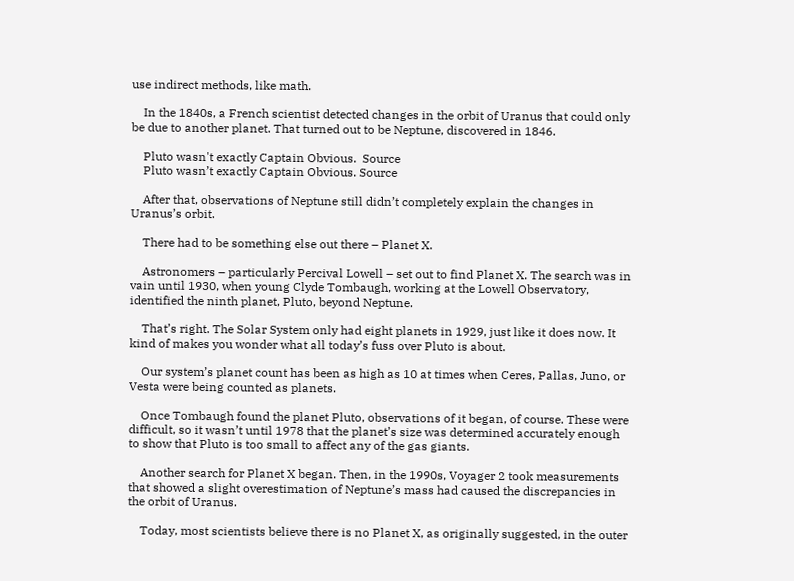use indirect methods, like math.

    In the 1840s, a French scientist detected changes in the orbit of Uranus that could only be due to another planet. That turned out to be Neptune, discovered in 1846.

    Pluto wasn't exactly Captain Obvious.  Source
    Pluto wasn’t exactly Captain Obvious. Source

    After that, observations of Neptune still didn’t completely explain the changes in Uranus’s orbit.

    There had to be something else out there – Planet X.

    Astronomers – particularly Percival Lowell – set out to find Planet X. The search was in vain until 1930, when young Clyde Tombaugh, working at the Lowell Observatory, identified the ninth planet, Pluto, beyond Neptune.

    That’s right. The Solar System only had eight planets in 1929, just like it does now. It kind of makes you wonder what all today’s fuss over Pluto is about.

    Our system’s planet count has been as high as 10 at times when Ceres, Pallas, Juno, or Vesta were being counted as planets.

    Once Tombaugh found the planet Pluto, observations of it began, of course. These were difficult, so it wasn’t until 1978 that the planet’s size was determined accurately enough to show that Pluto is too small to affect any of the gas giants.

    Another search for Planet X began. Then, in the 1990s, Voyager 2 took measurements that showed a slight overestimation of Neptune’s mass had caused the discrepancies in the orbit of Uranus.

    Today, most scientists believe there is no Planet X, as originally suggested, in the outer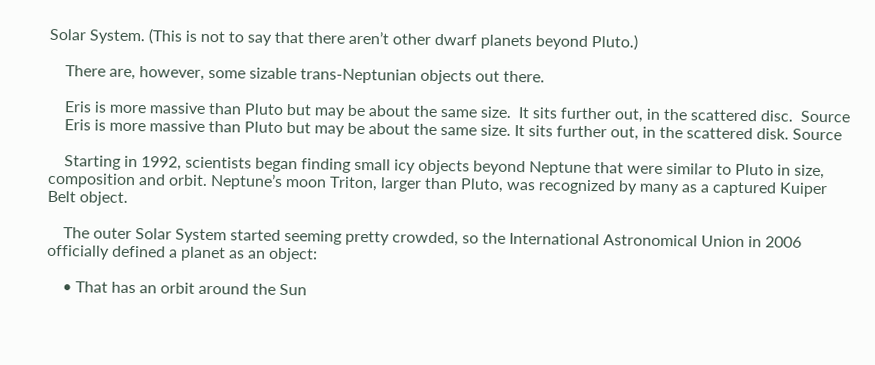Solar System. (This is not to say that there aren’t other dwarf planets beyond Pluto.)

    There are, however, some sizable trans-Neptunian objects out there.

    Eris is more massive than Pluto but may be about the same size.  It sits further out, in the scattered disc.  Source
    Eris is more massive than Pluto but may be about the same size. It sits further out, in the scattered disk. Source

    Starting in 1992, scientists began finding small icy objects beyond Neptune that were similar to Pluto in size, composition and orbit. Neptune’s moon Triton, larger than Pluto, was recognized by many as a captured Kuiper Belt object.

    The outer Solar System started seeming pretty crowded, so the International Astronomical Union in 2006 officially defined a planet as an object:

    • That has an orbit around the Sun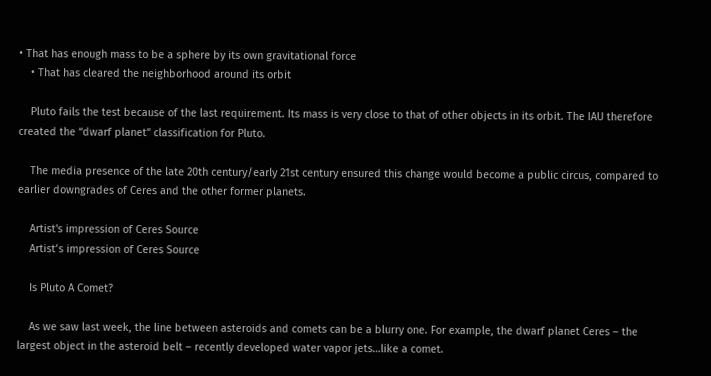• That has enough mass to be a sphere by its own gravitational force
    • That has cleared the neighborhood around its orbit

    Pluto fails the test because of the last requirement. Its mass is very close to that of other objects in its orbit. The IAU therefore created the “dwarf planet” classification for Pluto.

    The media presence of the late 20th century/early 21st century ensured this change would become a public circus, compared to earlier downgrades of Ceres and the other former planets.

    Artist's impression of Ceres Source
    Artist’s impression of Ceres Source

    Is Pluto A Comet?

    As we saw last week, the line between asteroids and comets can be a blurry one. For example, the dwarf planet Ceres – the largest object in the asteroid belt – recently developed water vapor jets…like a comet.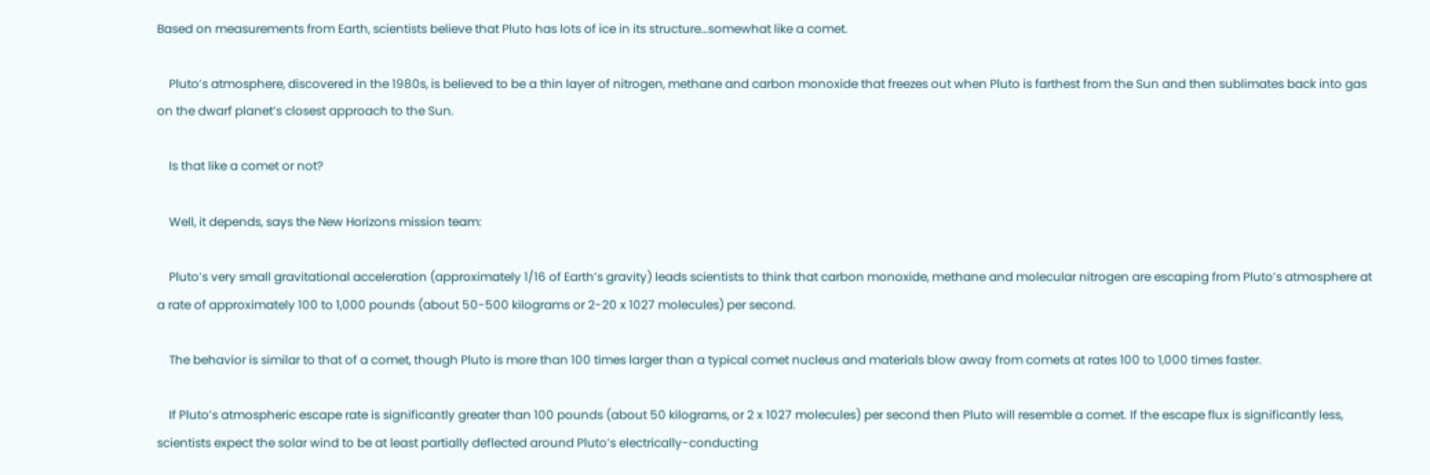Based on measurements from Earth, scientists believe that Pluto has lots of ice in its structure…somewhat like a comet.

    Pluto’s atmosphere, discovered in the 1980s, is believed to be a thin layer of nitrogen, methane and carbon monoxide that freezes out when Pluto is farthest from the Sun and then sublimates back into gas on the dwarf planet’s closest approach to the Sun.

    Is that like a comet or not?

    Well, it depends, says the New Horizons mission team:

    Pluto’s very small gravitational acceleration (approximately 1/16 of Earth’s gravity) leads scientists to think that carbon monoxide, methane and molecular nitrogen are escaping from Pluto’s atmosphere at a rate of approximately 100 to 1,000 pounds (about 50-500 kilograms or 2-20 x 1027 molecules) per second.

    The behavior is similar to that of a comet, though Pluto is more than 100 times larger than a typical comet nucleus and materials blow away from comets at rates 100 to 1,000 times faster.

    If Pluto’s atmospheric escape rate is significantly greater than 100 pounds (about 50 kilograms, or 2 x 1027 molecules) per second then Pluto will resemble a comet. If the escape flux is significantly less, scientists expect the solar wind to be at least partially deflected around Pluto’s electrically-conducting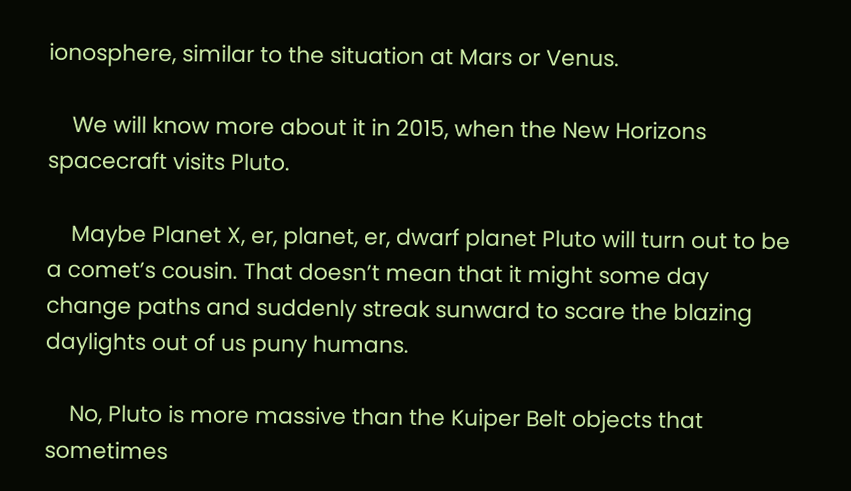ionosphere, similar to the situation at Mars or Venus.

    We will know more about it in 2015, when the New Horizons spacecraft visits Pluto.

    Maybe Planet X, er, planet, er, dwarf planet Pluto will turn out to be a comet’s cousin. That doesn’t mean that it might some day change paths and suddenly streak sunward to scare the blazing daylights out of us puny humans.

    No, Pluto is more massive than the Kuiper Belt objects that sometimes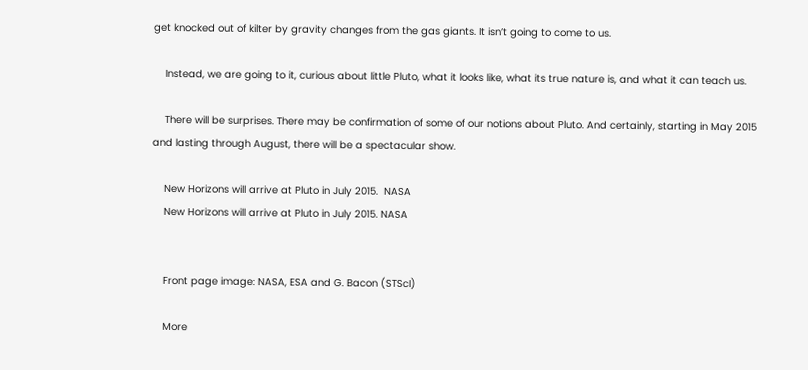get knocked out of kilter by gravity changes from the gas giants. It isn’t going to come to us.

    Instead, we are going to it, curious about little Pluto, what it looks like, what its true nature is, and what it can teach us.

    There will be surprises. There may be confirmation of some of our notions about Pluto. And certainly, starting in May 2015 and lasting through August, there will be a spectacular show.

    New Horizons will arrive at Pluto in July 2015.  NASA
    New Horizons will arrive at Pluto in July 2015. NASA


    Front page image: NASA, ESA and G. Bacon (STScI)

    More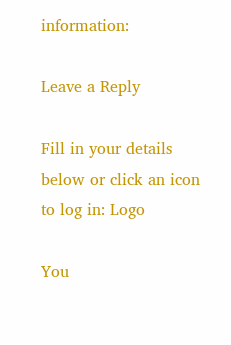information:

Leave a Reply

Fill in your details below or click an icon to log in: Logo

You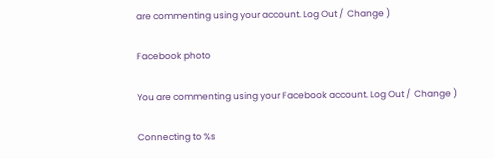are commenting using your account. Log Out /  Change )

Facebook photo

You are commenting using your Facebook account. Log Out /  Change )

Connecting to %s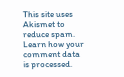This site uses Akismet to reduce spam. Learn how your comment data is processed.